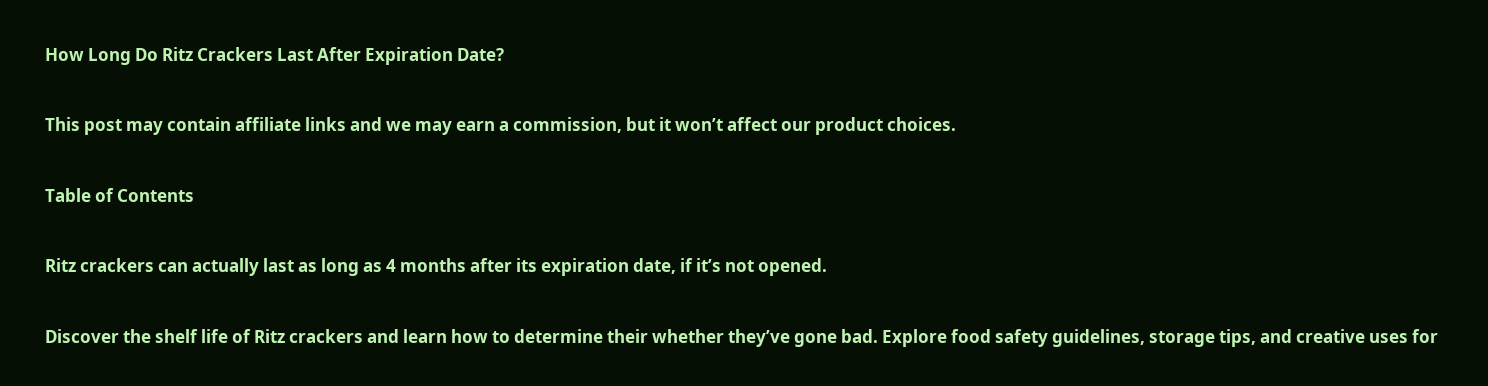How Long Do Ritz Crackers Last After Expiration Date?

This post may contain affiliate links and we may earn a commission, but it won’t affect our product choices.

Table of Contents

Ritz crackers can actually last as long as 4 months after its expiration date, if it’s not opened.

Discover the shelf life of Ritz crackers and learn how to determine their whether they’ve gone bad. Explore food safety guidelines, storage tips, and creative uses for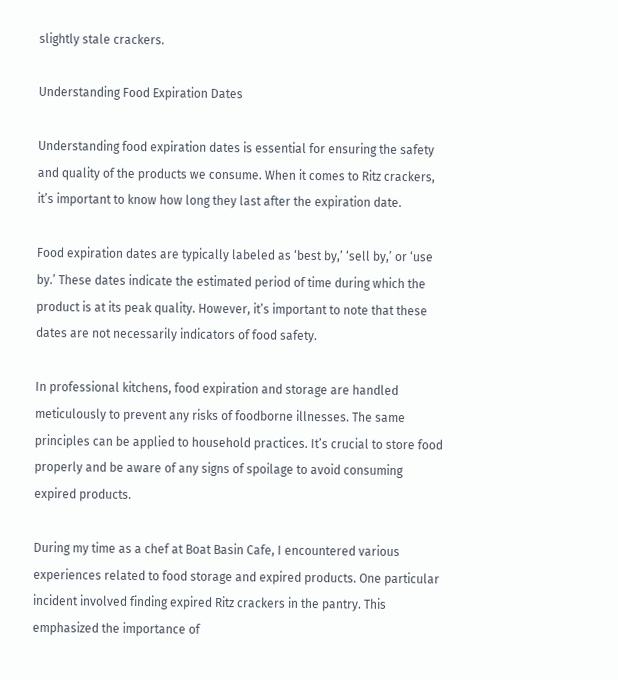slightly stale crackers.

Understanding Food Expiration Dates

Understanding food expiration dates is essential for ensuring the safety and quality of the products we consume. When it comes to Ritz crackers, it’s important to know how long they last after the expiration date.

Food expiration dates are typically labeled as ‘best by,’ ‘sell by,’ or ‘use by.’ These dates indicate the estimated period of time during which the product is at its peak quality. However, it’s important to note that these dates are not necessarily indicators of food safety.

In professional kitchens, food expiration and storage are handled meticulously to prevent any risks of foodborne illnesses. The same principles can be applied to household practices. It’s crucial to store food properly and be aware of any signs of spoilage to avoid consuming expired products.

During my time as a chef at Boat Basin Cafe, I encountered various experiences related to food storage and expired products. One particular incident involved finding expired Ritz crackers in the pantry. This emphasized the importance of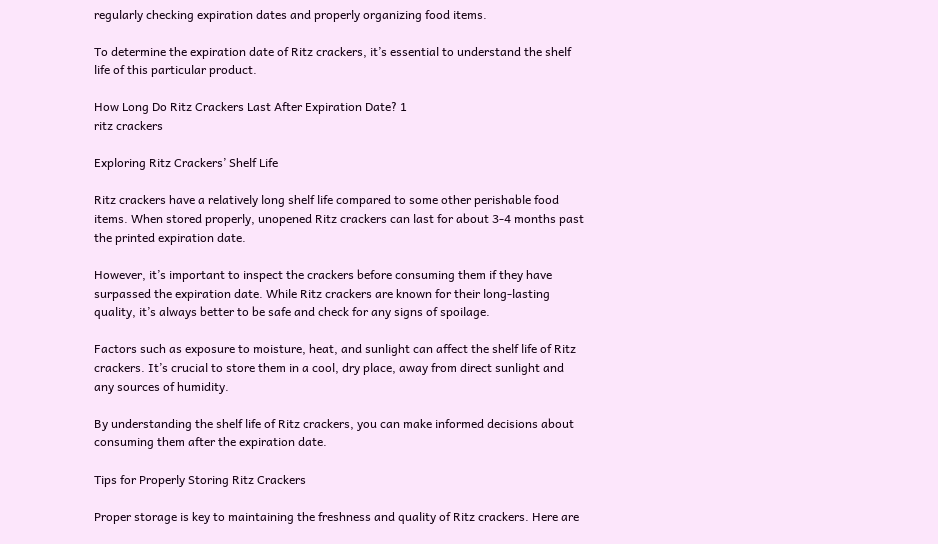regularly checking expiration dates and properly organizing food items.

To determine the expiration date of Ritz crackers, it’s essential to understand the shelf life of this particular product.

How Long Do Ritz Crackers Last After Expiration Date? 1
ritz crackers

Exploring Ritz Crackers’ Shelf Life

Ritz crackers have a relatively long shelf life compared to some other perishable food items. When stored properly, unopened Ritz crackers can last for about 3-4 months past the printed expiration date.

However, it’s important to inspect the crackers before consuming them if they have surpassed the expiration date. While Ritz crackers are known for their long-lasting quality, it’s always better to be safe and check for any signs of spoilage.

Factors such as exposure to moisture, heat, and sunlight can affect the shelf life of Ritz crackers. It’s crucial to store them in a cool, dry place, away from direct sunlight and any sources of humidity.

By understanding the shelf life of Ritz crackers, you can make informed decisions about consuming them after the expiration date.

Tips for Properly Storing Ritz Crackers

Proper storage is key to maintaining the freshness and quality of Ritz crackers. Here are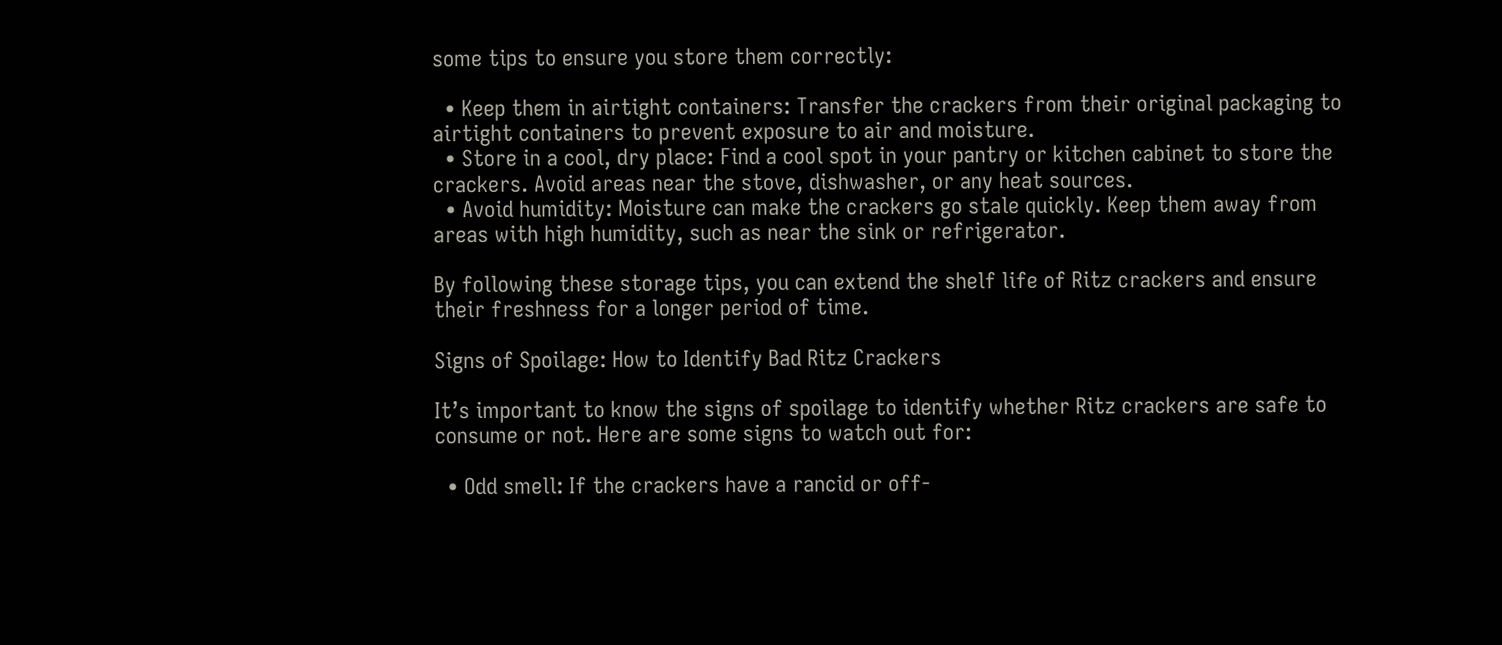some tips to ensure you store them correctly:

  • Keep them in airtight containers: Transfer the crackers from their original packaging to airtight containers to prevent exposure to air and moisture.
  • Store in a cool, dry place: Find a cool spot in your pantry or kitchen cabinet to store the crackers. Avoid areas near the stove, dishwasher, or any heat sources.
  • Avoid humidity: Moisture can make the crackers go stale quickly. Keep them away from areas with high humidity, such as near the sink or refrigerator.

By following these storage tips, you can extend the shelf life of Ritz crackers and ensure their freshness for a longer period of time.

Signs of Spoilage: How to Identify Bad Ritz Crackers

It’s important to know the signs of spoilage to identify whether Ritz crackers are safe to consume or not. Here are some signs to watch out for:

  • Odd smell: If the crackers have a rancid or off-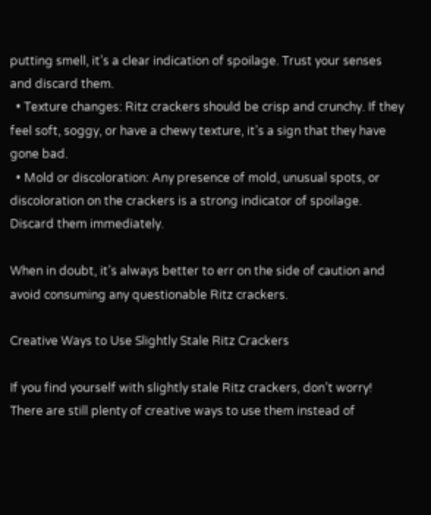putting smell, it’s a clear indication of spoilage. Trust your senses and discard them.
  • Texture changes: Ritz crackers should be crisp and crunchy. If they feel soft, soggy, or have a chewy texture, it’s a sign that they have gone bad.
  • Mold or discoloration: Any presence of mold, unusual spots, or discoloration on the crackers is a strong indicator of spoilage. Discard them immediately.

When in doubt, it’s always better to err on the side of caution and avoid consuming any questionable Ritz crackers.

Creative Ways to Use Slightly Stale Ritz Crackers

If you find yourself with slightly stale Ritz crackers, don’t worry! There are still plenty of creative ways to use them instead of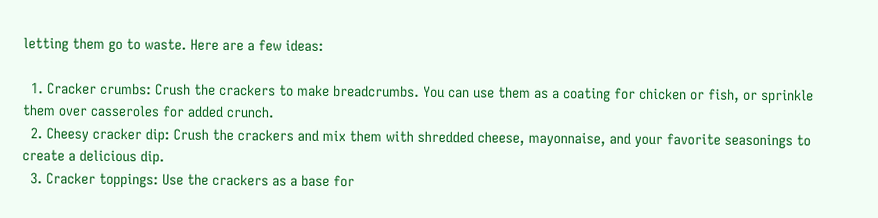letting them go to waste. Here are a few ideas:

  1. Cracker crumbs: Crush the crackers to make breadcrumbs. You can use them as a coating for chicken or fish, or sprinkle them over casseroles for added crunch.
  2. Cheesy cracker dip: Crush the crackers and mix them with shredded cheese, mayonnaise, and your favorite seasonings to create a delicious dip.
  3. Cracker toppings: Use the crackers as a base for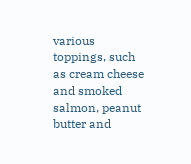various toppings, such as cream cheese and smoked salmon, peanut butter and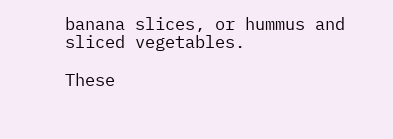banana slices, or hummus and sliced vegetables.

These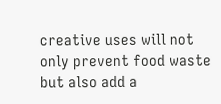creative uses will not only prevent food waste but also add a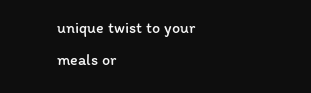unique twist to your meals or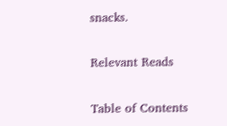snacks.

Relevant Reads

Table of Contents